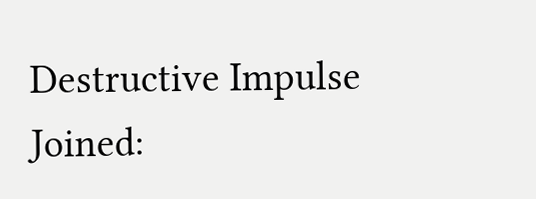Destructive Impulse
Joined: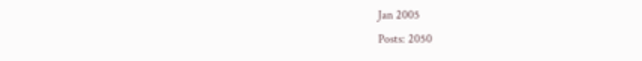Jan 2005
Posts: 2050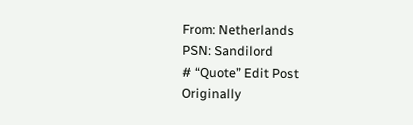From: Netherlands
PSN: Sandilord
# “Quote” Edit Post
Originally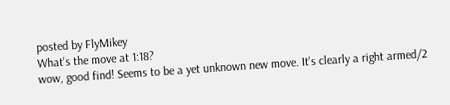posted by FlyMikey
What's the move at 1:18?
wow, good find! Seems to be a yet unknown new move. It's clearly a right armed/2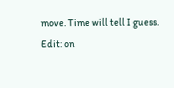move. Time will tell I guess.
Edit: on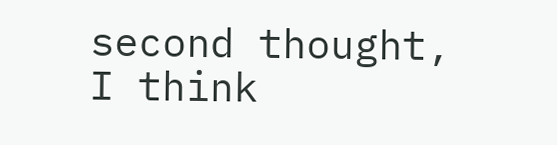second thought, I think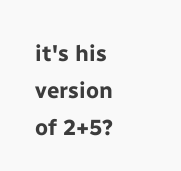it's his version of 2+5?